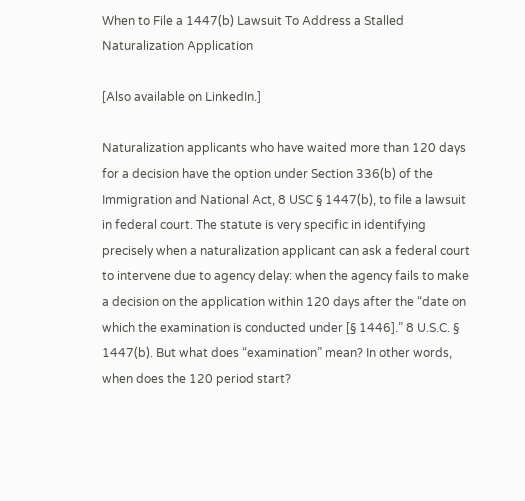When to File a 1447(b) Lawsuit To Address a Stalled Naturalization Application

[Also available on LinkedIn.]

Naturalization applicants who have waited more than 120 days for a decision have the option under Section 336(b) of the Immigration and National Act, 8 USC § 1447(b), to file a lawsuit in federal court. The statute is very specific in identifying precisely when a naturalization applicant can ask a federal court to intervene due to agency delay: when the agency fails to make a decision on the application within 120 days after the “date on which the examination is conducted under [§ 1446].” 8 U.S.C. § 1447(b). But what does “examination” mean? In other words, when does the 120 period start?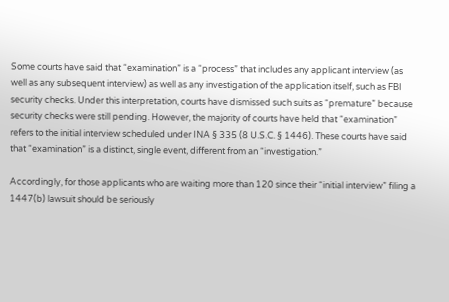Some courts have said that “examination” is a “process” that includes any applicant interview (as well as any subsequent interview) as well as any investigation of the application itself, such as FBI security checks. Under this interpretation, courts have dismissed such suits as “premature” because security checks were still pending. However, the majority of courts have held that “examination” refers to the initial interview scheduled under INA § 335 (8 U.S.C. § 1446). These courts have said that “examination” is a distinct, single event, different from an “investigation.”

Accordingly, for those applicants who are waiting more than 120 since their “initial interview” filing a 1447(b) lawsuit should be seriously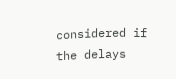considered if the delays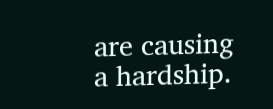are causing a hardship.